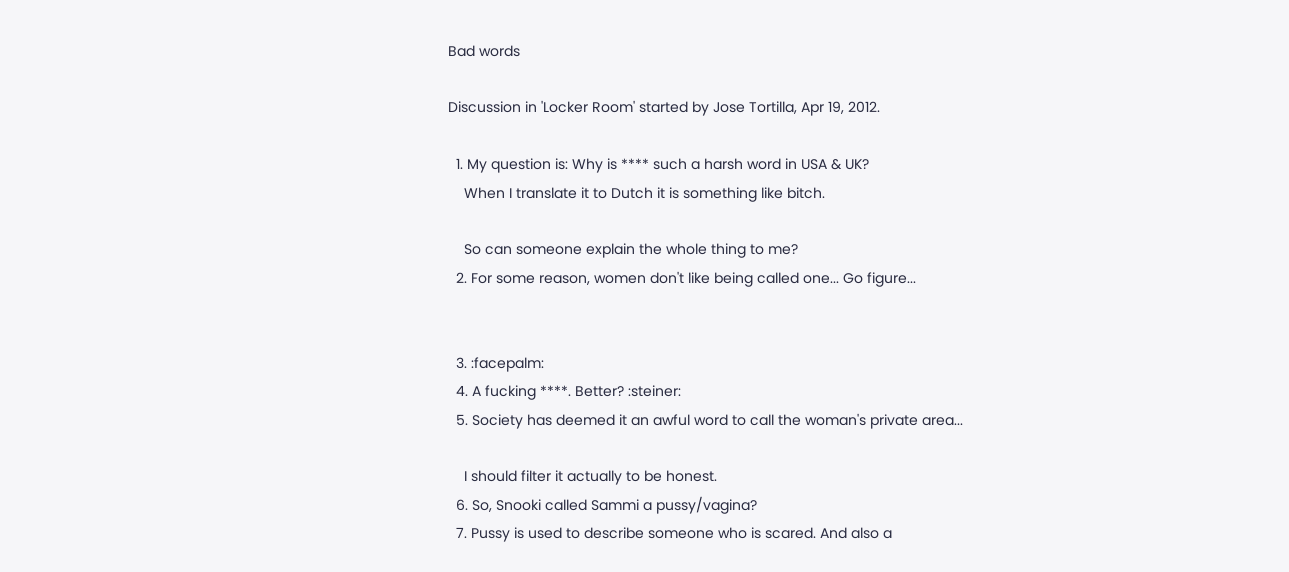Bad words

Discussion in 'Locker Room' started by Jose Tortilla, Apr 19, 2012.

  1. My question is: Why is **** such a harsh word in USA & UK?
    When I translate it to Dutch it is something like bitch.

    So can someone explain the whole thing to me?
  2. For some reason, women don't like being called one... Go figure...


  3. :facepalm:
  4. A fucking ****. Better? :steiner:
  5. Society has deemed it an awful word to call the woman's private area...

    I should filter it actually to be honest.
  6. So, Snooki called Sammi a pussy/vagina?
  7. Pussy is used to describe someone who is scared. And also a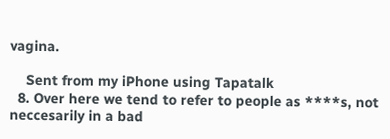vagina.

    Sent from my iPhone using Tapatalk
  8. Over here we tend to refer to people as ****s, not neccesarily in a bad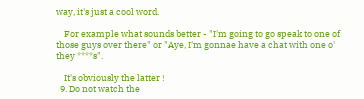way, it's just a cool word.

    For example what sounds better - "I'm going to go speak to one of those guys over there" or "Aye, I'm gonnae have a chat with one o' they ****s".

    It's obviously the latter !
  9. Do not watch the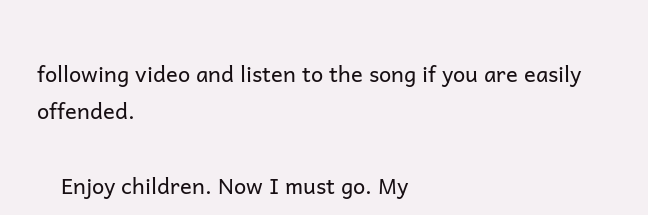following video and listen to the song if you are easily offended.

    Enjoy children. Now I must go. My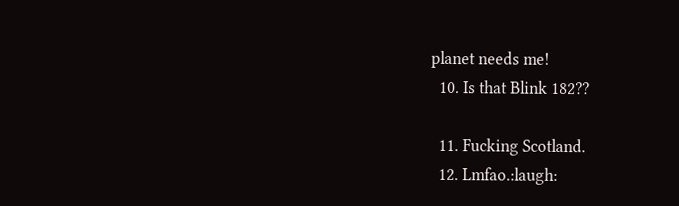planet needs me!
  10. Is that Blink 182??

  11. Fucking Scotland.
  12. Lmfao.:laugh: